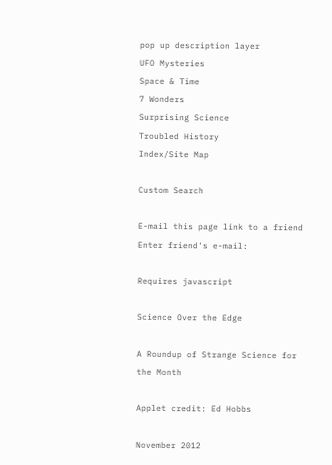pop up description layer
UFO Mysteries
Space & Time
7 Wonders
Surprising Science
Troubled History
Index/Site Map

Custom Search

E-mail this page link to a friend
Enter friend's e-mail:

Requires javascript

Science Over the Edge

A Roundup of Strange Science for the Month

Applet credit: Ed Hobbs

November 2012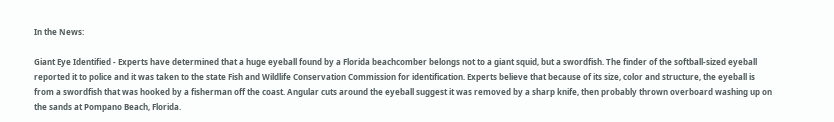In the News:

Giant Eye Identified - Experts have determined that a huge eyeball found by a Florida beachcomber belongs not to a giant squid, but a swordfish. The finder of the softball-sized eyeball reported it to police and it was taken to the state Fish and Wildlife Conservation Commission for identification. Experts believe that because of its size, color and structure, the eyeball is from a swordfish that was hooked by a fisherman off the coast. Angular cuts around the eyeball suggest it was removed by a sharp knife, then probably thrown overboard washing up on the sands at Pompano Beach, Florida.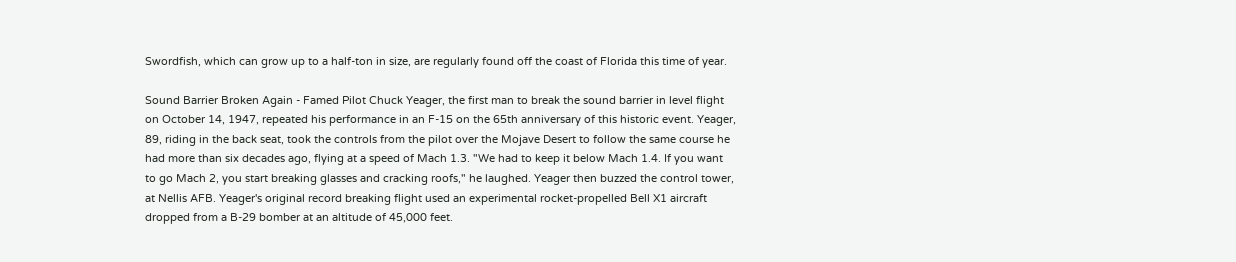Swordfish, which can grow up to a half-ton in size, are regularly found off the coast of Florida this time of year.

Sound Barrier Broken Again - Famed Pilot Chuck Yeager, the first man to break the sound barrier in level flight on October 14, 1947, repeated his performance in an F-15 on the 65th anniversary of this historic event. Yeager, 89, riding in the back seat, took the controls from the pilot over the Mojave Desert to follow the same course he had more than six decades ago, flying at a speed of Mach 1.3. "We had to keep it below Mach 1.4. If you want to go Mach 2, you start breaking glasses and cracking roofs," he laughed. Yeager then buzzed the control tower, at Nellis AFB. Yeager's original record breaking flight used an experimental rocket-propelled Bell X1 aircraft dropped from a B-29 bomber at an altitude of 45,000 feet.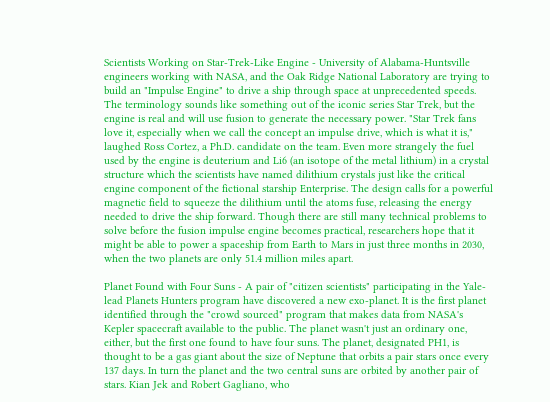Scientists Working on Star-Trek-Like Engine - University of Alabama-Huntsville engineers working with NASA, and the Oak Ridge National Laboratory are trying to build an "Impulse Engine" to drive a ship through space at unprecedented speeds. The terminology sounds like something out of the iconic series Star Trek, but the engine is real and will use fusion to generate the necessary power. "Star Trek fans love it, especially when we call the concept an impulse drive, which is what it is," laughed Ross Cortez, a Ph.D. candidate on the team. Even more strangely the fuel used by the engine is deuterium and Li6 (an isotope of the metal lithium) in a crystal structure which the scientists have named dilithium crystals just like the critical engine component of the fictional starship Enterprise. The design calls for a powerful magnetic field to squeeze the dilithium until the atoms fuse, releasing the energy needed to drive the ship forward. Though there are still many technical problems to solve before the fusion impulse engine becomes practical, researchers hope that it might be able to power a spaceship from Earth to Mars in just three months in 2030, when the two planets are only 51.4 million miles apart.

Planet Found with Four Suns - A pair of "citizen scientists" participating in the Yale-lead Planets Hunters program have discovered a new exo-planet. It is the first planet identified through the "crowd sourced" program that makes data from NASA's Kepler spacecraft available to the public. The planet wasn't just an ordinary one, either, but the first one found to have four suns. The planet, designated PH1, is thought to be a gas giant about the size of Neptune that orbits a pair stars once every 137 days. In turn the planet and the two central suns are orbited by another pair of stars. Kian Jek and Robert Gagliano, who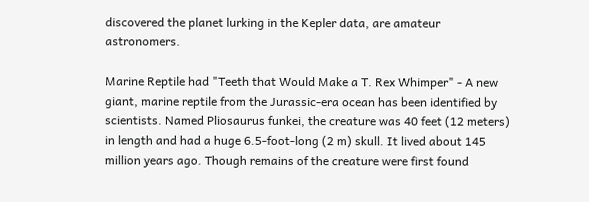discovered the planet lurking in the Kepler data, are amateur astronomers.

Marine Reptile had "Teeth that Would Make a T. Rex Whimper" - A new giant, marine reptile from the Jurassic-era ocean has been identified by scientists. Named Pliosaurus funkei, the creature was 40 feet (12 meters) in length and had a huge 6.5-foot-long (2 m) skull. It lived about 145 million years ago. Though remains of the creature were first found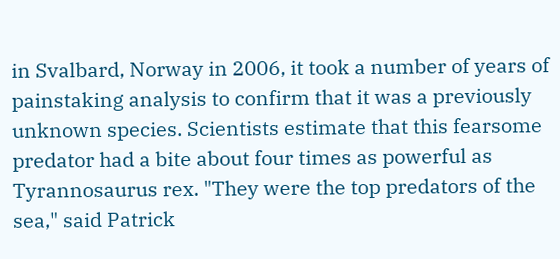in Svalbard, Norway in 2006, it took a number of years of painstaking analysis to confirm that it was a previously unknown species. Scientists estimate that this fearsome predator had a bite about four times as powerful as Tyrannosaurus rex. "They were the top predators of the sea," said Patrick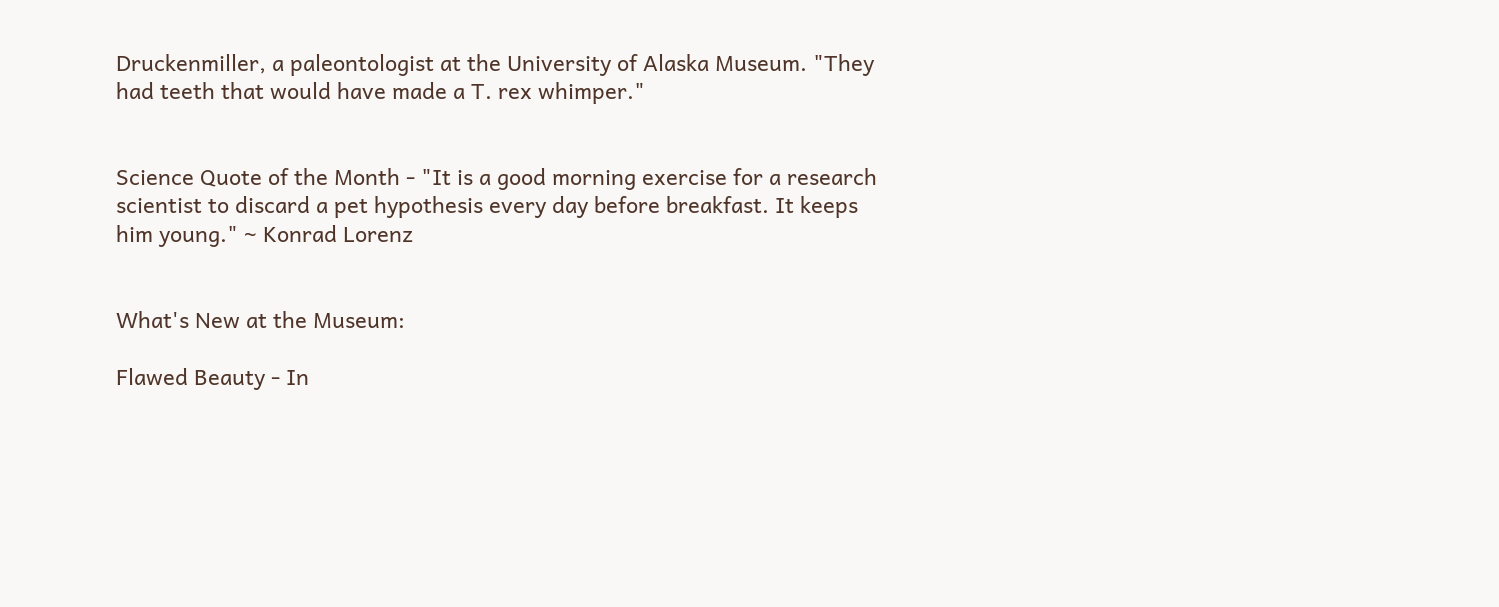Druckenmiller, a paleontologist at the University of Alaska Museum. "They had teeth that would have made a T. rex whimper."


Science Quote of the Month - "It is a good morning exercise for a research scientist to discard a pet hypothesis every day before breakfast. It keeps him young." ~ Konrad Lorenz


What's New at the Museum:

Flawed Beauty - In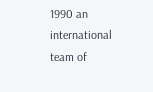1990 an international team of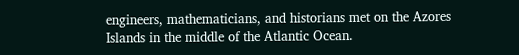engineers, mathematicians, and historians met on the Azores Islands in the middle of the Atlantic Ocean.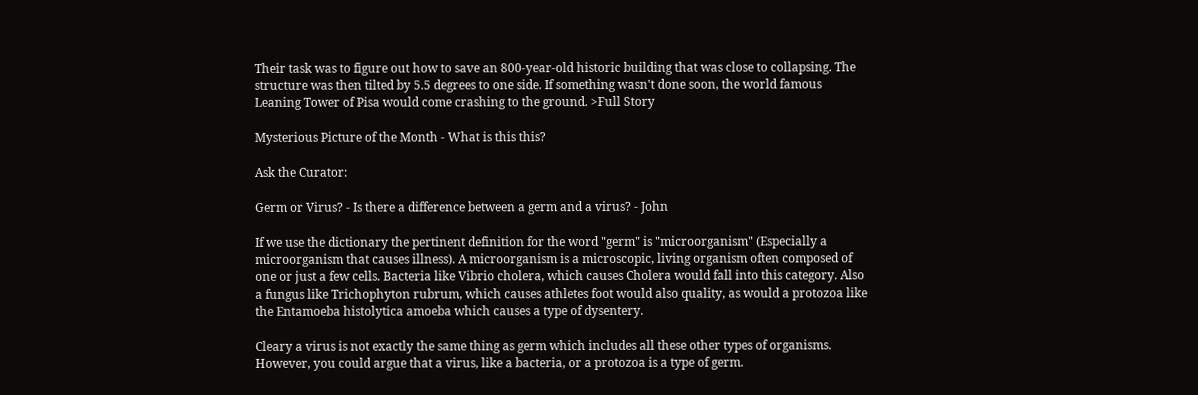Their task was to figure out how to save an 800-year-old historic building that was close to collapsing. The structure was then tilted by 5.5 degrees to one side. If something wasn't done soon, the world famous Leaning Tower of Pisa would come crashing to the ground. >Full Story

Mysterious Picture of the Month - What is this this?

Ask the Curator:

Germ or Virus? - Is there a difference between a germ and a virus? - John

If we use the dictionary the pertinent definition for the word "germ" is "microorganism" (Especially a microorganism that causes illness). A microorganism is a microscopic, living organism often composed of one or just a few cells. Bacteria like Vibrio cholera, which causes Cholera would fall into this category. Also a fungus like Trichophyton rubrum, which causes athletes foot would also quality, as would a protozoa like the Entamoeba histolytica amoeba which causes a type of dysentery.

Cleary a virus is not exactly the same thing as germ which includes all these other types of organisms. However, you could argue that a virus, like a bacteria, or a protozoa is a type of germ.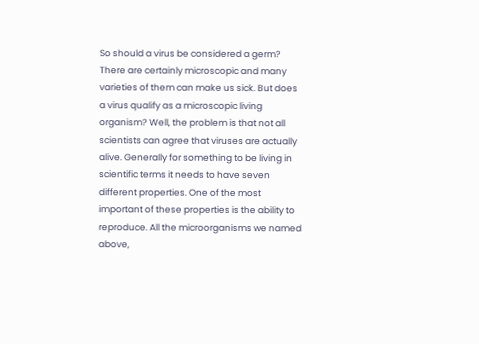So should a virus be considered a germ? There are certainly microscopic and many varieties of them can make us sick. But does a virus qualify as a microscopic living organism? Well, the problem is that not all scientists can agree that viruses are actually alive. Generally for something to be living in scientific terms it needs to have seven different properties. One of the most important of these properties is the ability to reproduce. All the microorganisms we named above,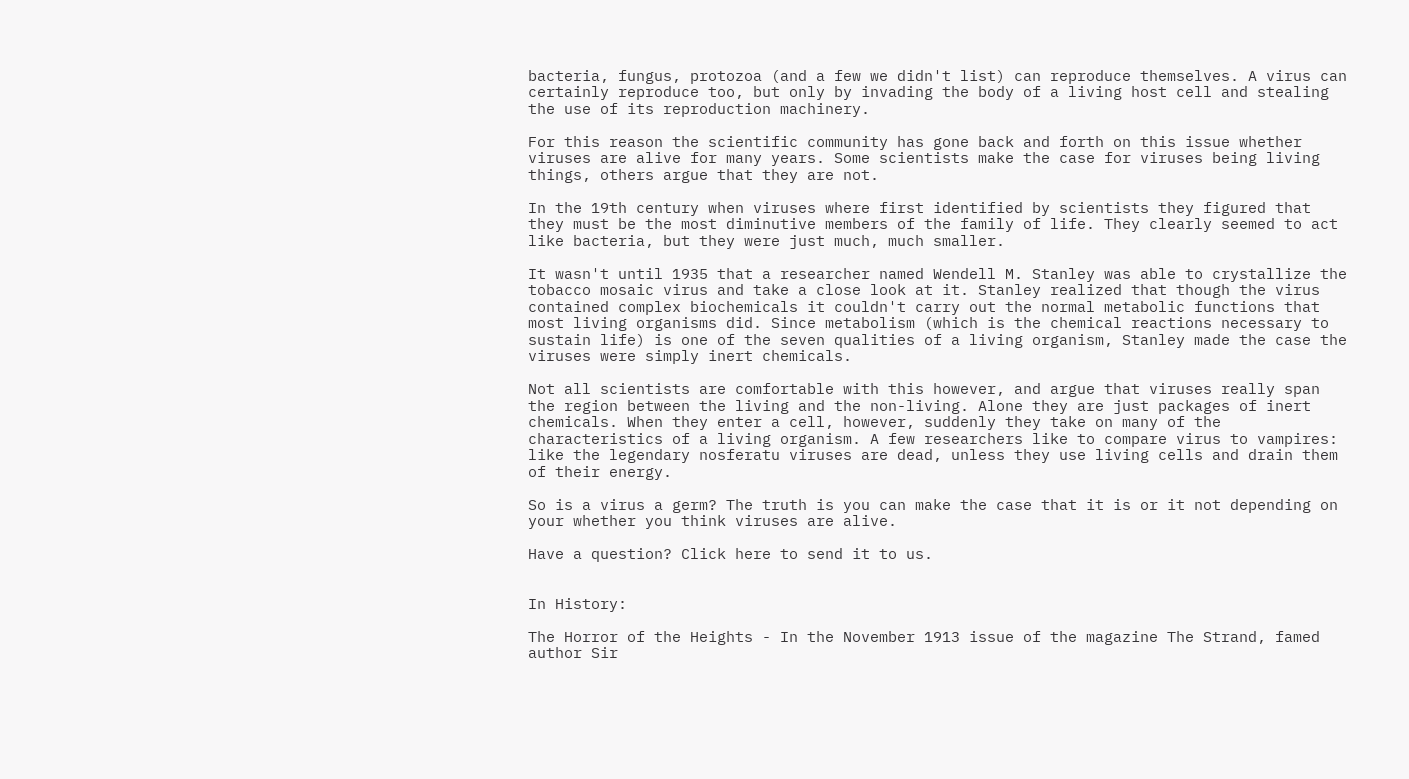bacteria, fungus, protozoa (and a few we didn't list) can reproduce themselves. A virus can certainly reproduce too, but only by invading the body of a living host cell and stealing the use of its reproduction machinery.

For this reason the scientific community has gone back and forth on this issue whether viruses are alive for many years. Some scientists make the case for viruses being living things, others argue that they are not.

In the 19th century when viruses where first identified by scientists they figured that they must be the most diminutive members of the family of life. They clearly seemed to act like bacteria, but they were just much, much smaller.

It wasn't until 1935 that a researcher named Wendell M. Stanley was able to crystallize the tobacco mosaic virus and take a close look at it. Stanley realized that though the virus contained complex biochemicals it couldn't carry out the normal metabolic functions that most living organisms did. Since metabolism (which is the chemical reactions necessary to sustain life) is one of the seven qualities of a living organism, Stanley made the case the viruses were simply inert chemicals.

Not all scientists are comfortable with this however, and argue that viruses really span the region between the living and the non-living. Alone they are just packages of inert chemicals. When they enter a cell, however, suddenly they take on many of the characteristics of a living organism. A few researchers like to compare virus to vampires: like the legendary nosferatu viruses are dead, unless they use living cells and drain them of their energy.

So is a virus a germ? The truth is you can make the case that it is or it not depending on your whether you think viruses are alive.

Have a question? Click here to send it to us.


In History:

The Horror of the Heights - In the November 1913 issue of the magazine The Strand, famed author Sir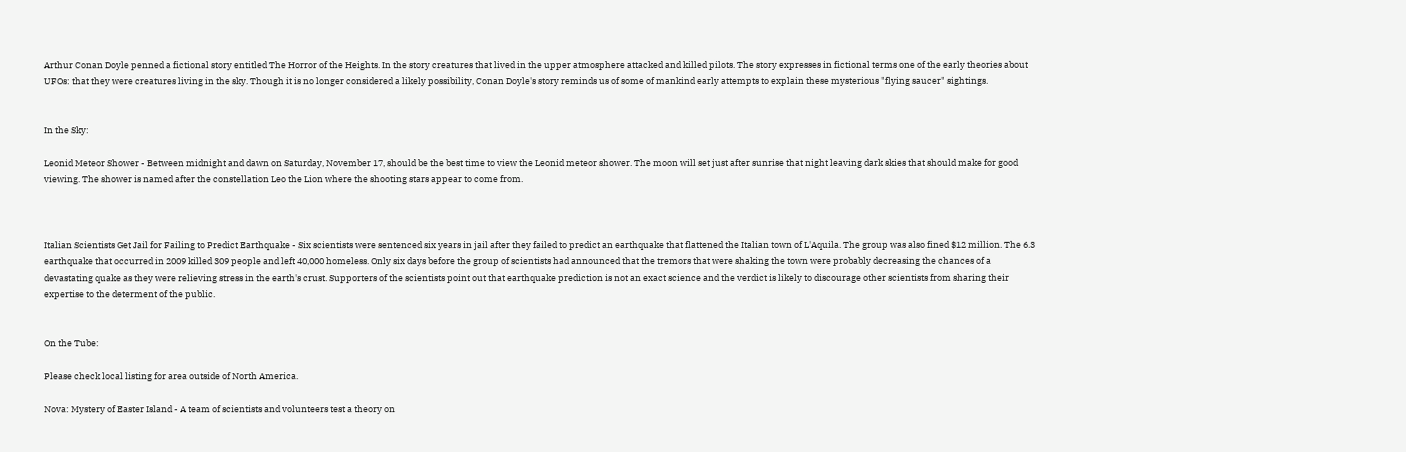Arthur Conan Doyle penned a fictional story entitled The Horror of the Heights. In the story creatures that lived in the upper atmosphere attacked and killed pilots. The story expresses in fictional terms one of the early theories about UFOs: that they were creatures living in the sky. Though it is no longer considered a likely possibility, Conan Doyle's story reminds us of some of mankind early attempts to explain these mysterious "flying saucer" sightings.


In the Sky:

Leonid Meteor Shower - Between midnight and dawn on Saturday, November 17, should be the best time to view the Leonid meteor shower. The moon will set just after sunrise that night leaving dark skies that should make for good viewing. The shower is named after the constellation Leo the Lion where the shooting stars appear to come from.



Italian Scientists Get Jail for Failing to Predict Earthquake - Six scientists were sentenced six years in jail after they failed to predict an earthquake that flattened the Italian town of L'Aquila. The group was also fined $12 million. The 6.3 earthquake that occurred in 2009 killed 309 people and left 40,000 homeless. Only six days before the group of scientists had announced that the tremors that were shaking the town were probably decreasing the chances of a devastating quake as they were relieving stress in the earth's crust. Supporters of the scientists point out that earthquake prediction is not an exact science and the verdict is likely to discourage other scientists from sharing their expertise to the determent of the public.


On the Tube:

Please check local listing for area outside of North America.

Nova: Mystery of Easter Island - A team of scientists and volunteers test a theory on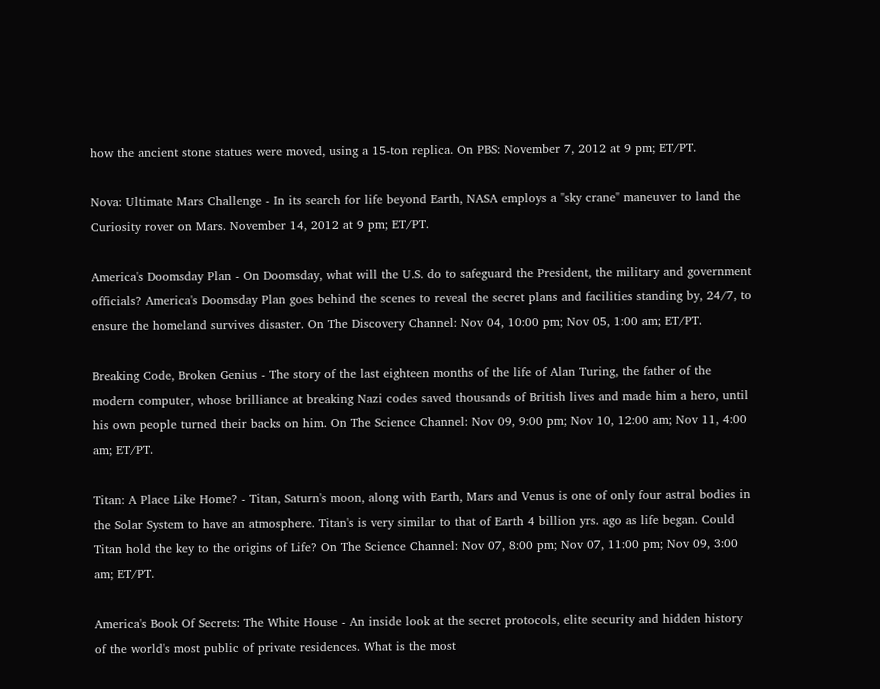how the ancient stone statues were moved, using a 15-ton replica. On PBS: November 7, 2012 at 9 pm; ET/PT.

Nova: Ultimate Mars Challenge - In its search for life beyond Earth, NASA employs a "sky crane" maneuver to land the Curiosity rover on Mars. November 14, 2012 at 9 pm; ET/PT.

America's Doomsday Plan - On Doomsday, what will the U.S. do to safeguard the President, the military and government officials? America's Doomsday Plan goes behind the scenes to reveal the secret plans and facilities standing by, 24/7, to ensure the homeland survives disaster. On The Discovery Channel: Nov 04, 10:00 pm; Nov 05, 1:00 am; ET/PT.

Breaking Code, Broken Genius - The story of the last eighteen months of the life of Alan Turing, the father of the modern computer, whose brilliance at breaking Nazi codes saved thousands of British lives and made him a hero, until his own people turned their backs on him. On The Science Channel: Nov 09, 9:00 pm; Nov 10, 12:00 am; Nov 11, 4:00 am; ET/PT.

Titan: A Place Like Home? - Titan, Saturn's moon, along with Earth, Mars and Venus is one of only four astral bodies in the Solar System to have an atmosphere. Titan's is very similar to that of Earth 4 billion yrs. ago as life began. Could Titan hold the key to the origins of Life? On The Science Channel: Nov 07, 8:00 pm; Nov 07, 11:00 pm; Nov 09, 3:00 am; ET/PT.

America's Book Of Secrets: The White House - An inside look at the secret protocols, elite security and hidden history of the world's most public of private residences. What is the most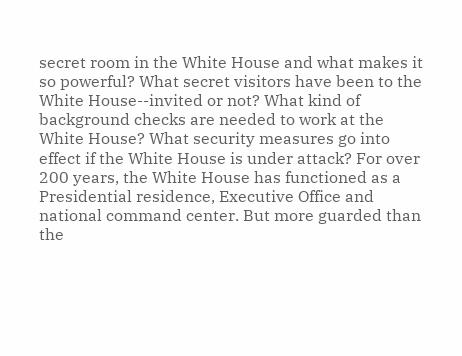secret room in the White House and what makes it so powerful? What secret visitors have been to the White House--invited or not? What kind of background checks are needed to work at the White House? What security measures go into effect if the White House is under attack? For over 200 years, the White House has functioned as a Presidential residence, Executive Office and national command center. But more guarded than the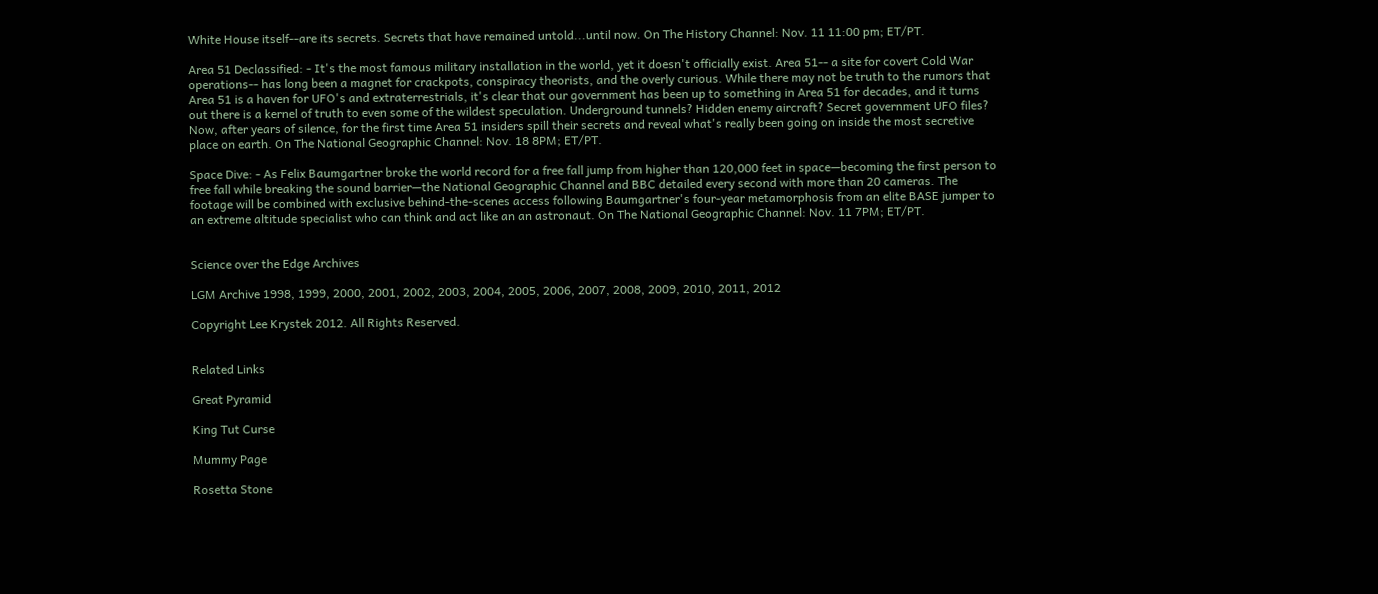White House itself--are its secrets. Secrets that have remained untold...until now. On The History Channel: Nov. 11 11:00 pm; ET/PT.

Area 51 Declassified: - It's the most famous military installation in the world, yet it doesn't officially exist. Area 51-- a site for covert Cold War operations-- has long been a magnet for crackpots, conspiracy theorists, and the overly curious. While there may not be truth to the rumors that Area 51 is a haven for UFO's and extraterrestrials, it's clear that our government has been up to something in Area 51 for decades, and it turns out there is a kernel of truth to even some of the wildest speculation. Underground tunnels? Hidden enemy aircraft? Secret government UFO files? Now, after years of silence, for the first time Area 51 insiders spill their secrets and reveal what's really been going on inside the most secretive place on earth. On The National Geographic Channel: Nov. 18 8PM; ET/PT.

Space Dive: - As Felix Baumgartner broke the world record for a free fall jump from higher than 120,000 feet in space—becoming the first person to free fall while breaking the sound barrier—the National Geographic Channel and BBC detailed every second with more than 20 cameras. The footage will be combined with exclusive behind-the-scenes access following Baumgartner's four-year metamorphosis from an elite BASE jumper to an extreme altitude specialist who can think and act like an an astronaut. On The National Geographic Channel: Nov. 11 7PM; ET/PT.


Science over the Edge Archives

LGM Archive 1998, 1999, 2000, 2001, 2002, 2003, 2004, 2005, 2006, 2007, 2008, 2009, 2010, 2011, 2012

Copyright Lee Krystek 2012. All Rights Reserved.


Related Links

Great Pyramid

King Tut Curse

Mummy Page

Rosetta Stone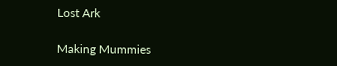Lost Ark

Making Mummies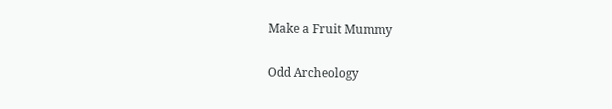Make a Fruit Mummy

Odd Archeology